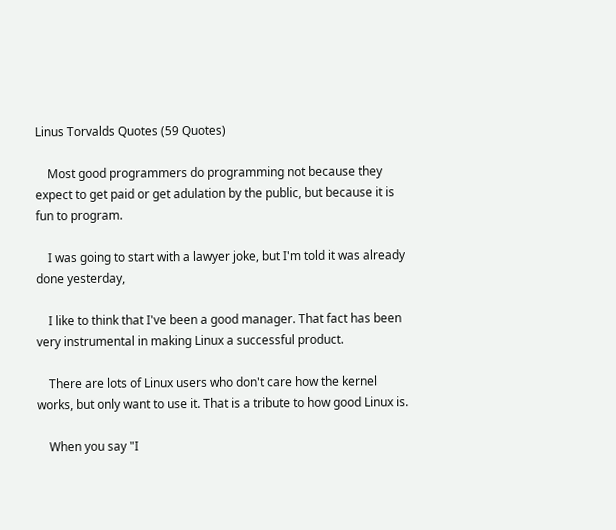Linus Torvalds Quotes (59 Quotes)

    Most good programmers do programming not because they expect to get paid or get adulation by the public, but because it is fun to program.

    I was going to start with a lawyer joke, but I'm told it was already done yesterday,

    I like to think that I've been a good manager. That fact has been very instrumental in making Linux a successful product.

    There are lots of Linux users who don't care how the kernel works, but only want to use it. That is a tribute to how good Linux is.

    When you say "I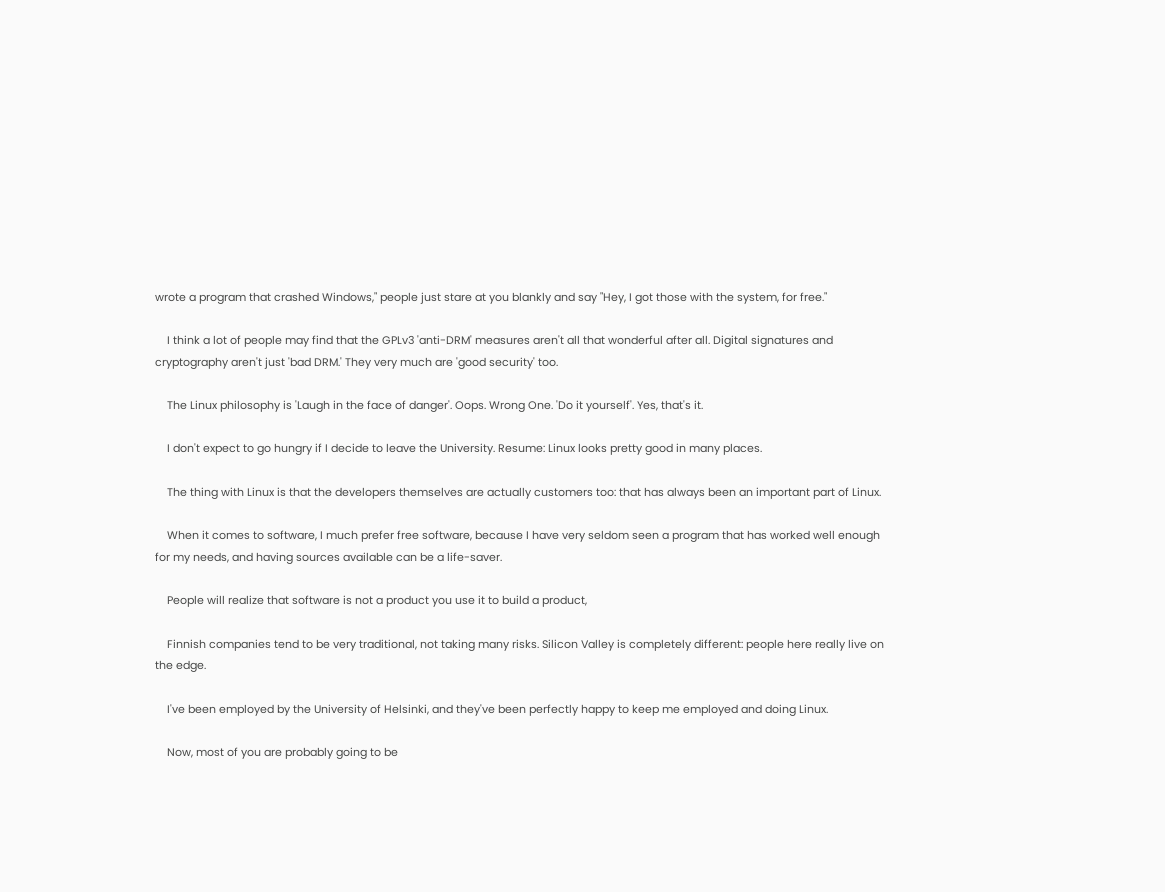wrote a program that crashed Windows," people just stare at you blankly and say "Hey, I got those with the system, for free."

    I think a lot of people may find that the GPLv3 'anti-DRM' measures aren't all that wonderful after all. Digital signatures and cryptography aren't just 'bad DRM.' They very much are 'good security' too.

    The Linux philosophy is 'Laugh in the face of danger'. Oops. Wrong One. 'Do it yourself'. Yes, that's it.

    I don't expect to go hungry if I decide to leave the University. Resume: Linux looks pretty good in many places.

    The thing with Linux is that the developers themselves are actually customers too: that has always been an important part of Linux.

    When it comes to software, I much prefer free software, because I have very seldom seen a program that has worked well enough for my needs, and having sources available can be a life-saver.

    People will realize that software is not a product you use it to build a product,

    Finnish companies tend to be very traditional, not taking many risks. Silicon Valley is completely different: people here really live on the edge.

    I've been employed by the University of Helsinki, and they've been perfectly happy to keep me employed and doing Linux.

    Now, most of you are probably going to be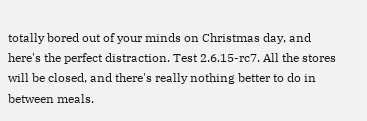totally bored out of your minds on Christmas day, and here's the perfect distraction. Test 2.6.15-rc7. All the stores will be closed, and there's really nothing better to do in between meals.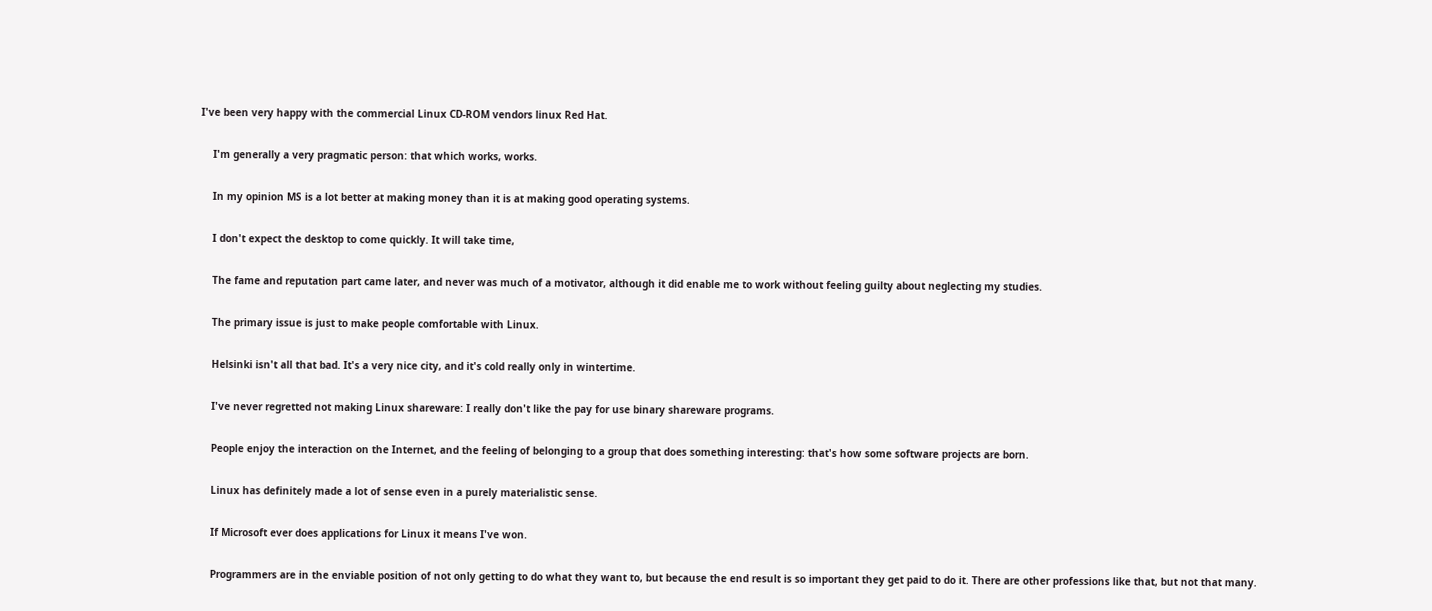I've been very happy with the commercial Linux CD-ROM vendors linux Red Hat.

    I'm generally a very pragmatic person: that which works, works.

    In my opinion MS is a lot better at making money than it is at making good operating systems.

    I don't expect the desktop to come quickly. It will take time,

    The fame and reputation part came later, and never was much of a motivator, although it did enable me to work without feeling guilty about neglecting my studies.

    The primary issue is just to make people comfortable with Linux.

    Helsinki isn't all that bad. It's a very nice city, and it's cold really only in wintertime.

    I've never regretted not making Linux shareware: I really don't like the pay for use binary shareware programs.

    People enjoy the interaction on the Internet, and the feeling of belonging to a group that does something interesting: that's how some software projects are born.

    Linux has definitely made a lot of sense even in a purely materialistic sense.

    If Microsoft ever does applications for Linux it means I've won.

    Programmers are in the enviable position of not only getting to do what they want to, but because the end result is so important they get paid to do it. There are other professions like that, but not that many.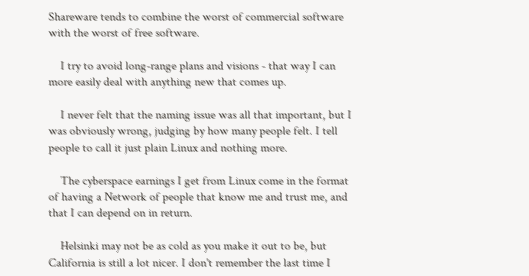Shareware tends to combine the worst of commercial software with the worst of free software.

    I try to avoid long-range plans and visions - that way I can more easily deal with anything new that comes up.

    I never felt that the naming issue was all that important, but I was obviously wrong, judging by how many people felt. I tell people to call it just plain Linux and nothing more.

    The cyberspace earnings I get from Linux come in the format of having a Network of people that know me and trust me, and that I can depend on in return.

    Helsinki may not be as cold as you make it out to be, but California is still a lot nicer. I don't remember the last time I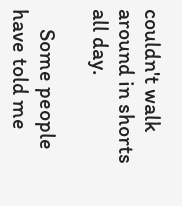couldn't walk around in shorts all day.

    Some people have told me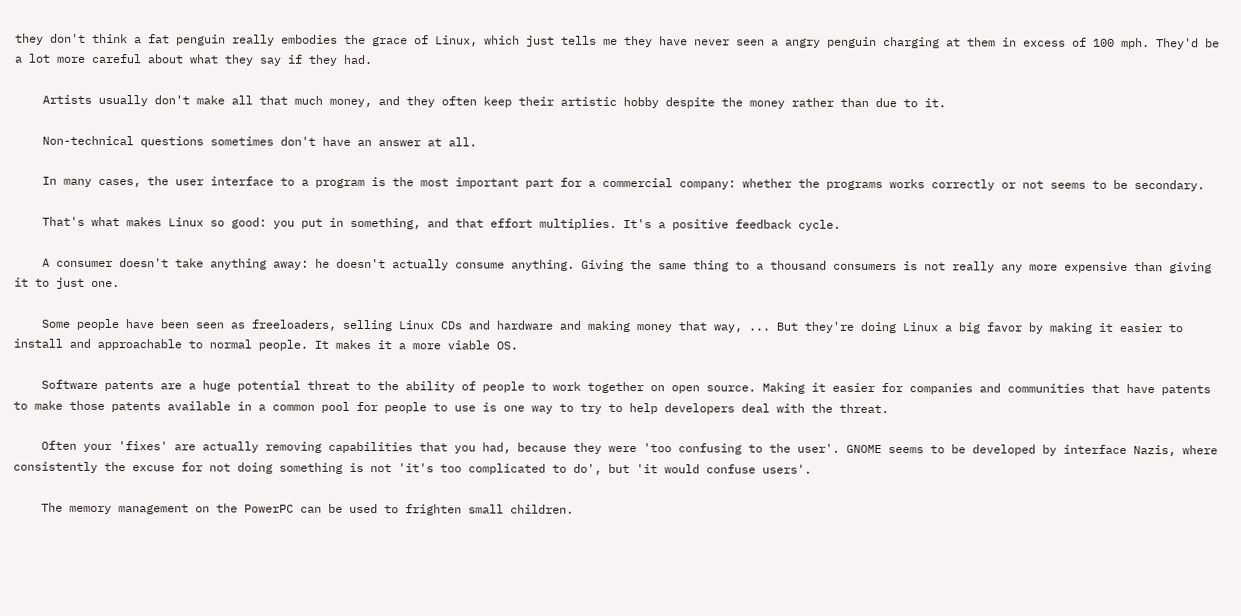they don't think a fat penguin really embodies the grace of Linux, which just tells me they have never seen a angry penguin charging at them in excess of 100 mph. They'd be a lot more careful about what they say if they had.

    Artists usually don't make all that much money, and they often keep their artistic hobby despite the money rather than due to it.

    Non-technical questions sometimes don't have an answer at all.

    In many cases, the user interface to a program is the most important part for a commercial company: whether the programs works correctly or not seems to be secondary.

    That's what makes Linux so good: you put in something, and that effort multiplies. It's a positive feedback cycle.

    A consumer doesn't take anything away: he doesn't actually consume anything. Giving the same thing to a thousand consumers is not really any more expensive than giving it to just one.

    Some people have been seen as freeloaders, selling Linux CDs and hardware and making money that way, ... But they're doing Linux a big favor by making it easier to install and approachable to normal people. It makes it a more viable OS.

    Software patents are a huge potential threat to the ability of people to work together on open source. Making it easier for companies and communities that have patents to make those patents available in a common pool for people to use is one way to try to help developers deal with the threat.

    Often your 'fixes' are actually removing capabilities that you had, because they were 'too confusing to the user'. GNOME seems to be developed by interface Nazis, where consistently the excuse for not doing something is not 'it's too complicated to do', but 'it would confuse users'.

    The memory management on the PowerPC can be used to frighten small children.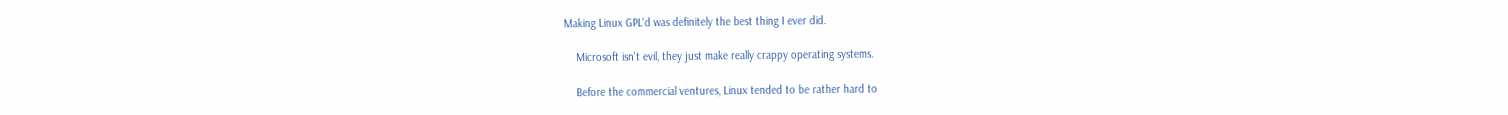Making Linux GPL'd was definitely the best thing I ever did.

    Microsoft isn't evil, they just make really crappy operating systems.

    Before the commercial ventures, Linux tended to be rather hard to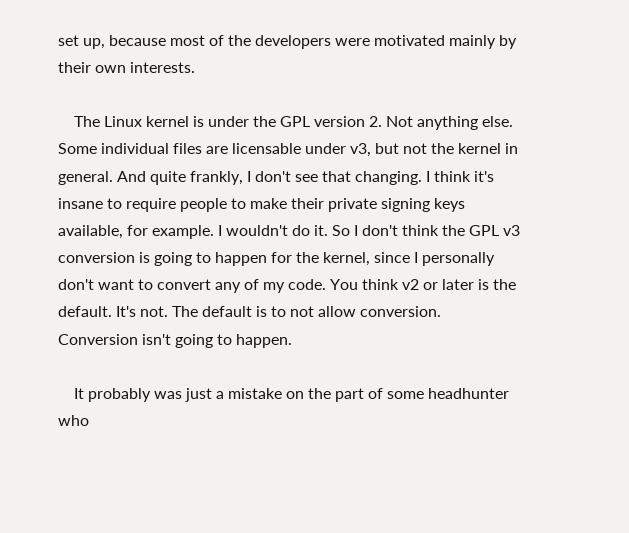set up, because most of the developers were motivated mainly by their own interests.

    The Linux kernel is under the GPL version 2. Not anything else. Some individual files are licensable under v3, but not the kernel in general. And quite frankly, I don't see that changing. I think it's insane to require people to make their private signing keys available, for example. I wouldn't do it. So I don't think the GPL v3 conversion is going to happen for the kernel, since I personally don't want to convert any of my code. You think v2 or later is the default. It's not. The default is to not allow conversion. Conversion isn't going to happen.

    It probably was just a mistake on the part of some headhunter who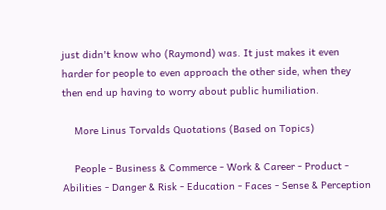just didn't know who (Raymond) was. It just makes it even harder for people to even approach the other side, when they then end up having to worry about public humiliation.

    More Linus Torvalds Quotations (Based on Topics)

    People - Business & Commerce - Work & Career - Product - Abilities - Danger & Risk - Education - Faces - Sense & Perception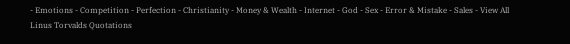- Emotions - Competition - Perfection - Christianity - Money & Wealth - Internet - God - Sex - Error & Mistake - Sales - View All Linus Torvalds Quotations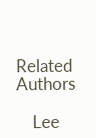Related Authors

    Lee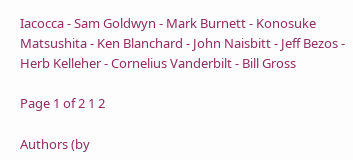Iacocca - Sam Goldwyn - Mark Burnett - Konosuke Matsushita - Ken Blanchard - John Naisbitt - Jeff Bezos - Herb Kelleher - Cornelius Vanderbilt - Bill Gross

Page 1 of 2 1 2

Authors (by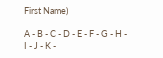First Name)

A - B - C - D - E - F - G - H - I - J - K -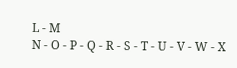L - M
N - O - P - Q - R - S - T - U - V - W - X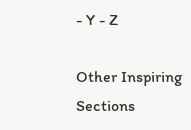- Y - Z

Other Inspiring Sections